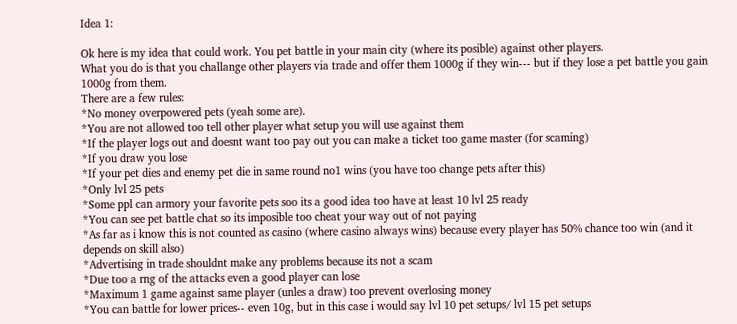Idea 1:

Ok here is my idea that could work. You pet battle in your main city (where its posible) against other players.
What you do is that you challange other players via trade and offer them 1000g if they win--- but if they lose a pet battle you gain 1000g from them.
There are a few rules:
*No money overpowered pets (yeah some are).
*You are not allowed too tell other player what setup you will use against them
*If the player logs out and doesnt want too pay out you can make a ticket too game master (for scaming)
*If you draw you lose
*If your pet dies and enemy pet die in same round no1 wins (you have too change pets after this)
*Only lvl 25 pets
*Some ppl can armory your favorite pets soo its a good idea too have at least 10 lvl 25 ready
*You can see pet battle chat so its imposible too cheat your way out of not paying
*As far as i know this is not counted as casino (where casino always wins) because every player has 50% chance too win (and it depends on skill also)
*Advertising in trade shouldnt make any problems because its not a scam
*Due too a rng of the attacks even a good player can lose
*Maximum 1 game against same player (unles a draw) too prevent overlosing money
*You can battle for lower prices-- even 10g, but in this case i would say lvl 10 pet setups/ lvl 15 pet setups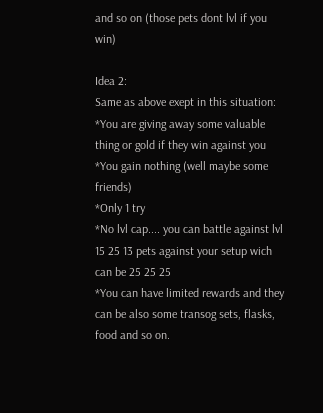and so on (those pets dont lvl if you win)

Idea 2:
Same as above exept in this situation:
*You are giving away some valuable thing or gold if they win against you
*You gain nothing (well maybe some friends)
*Only 1 try
*No lvl cap.... you can battle against lvl 15 25 13 pets against your setup wich can be 25 25 25
*You can have limited rewards and they can be also some transog sets, flasks, food and so on.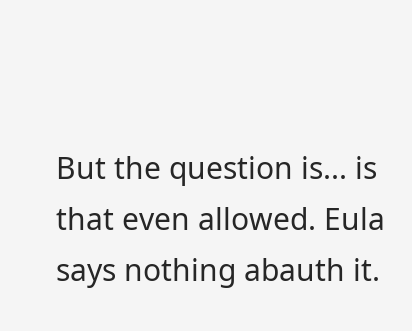But the question is... is that even allowed. Eula says nothing abauth it.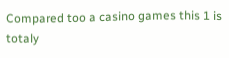Compared too a casino games this 1 is totaly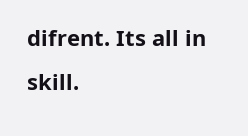difrent. Its all in skill.